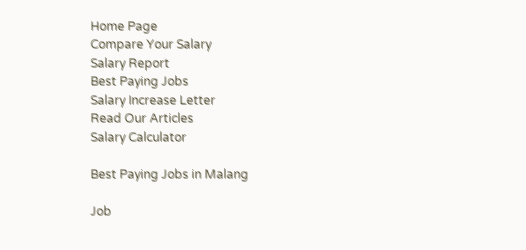Home Page
Compare Your Salary
Salary Report
Best Paying Jobs
Salary Increase Letter
Read Our Articles
Salary Calculator

Best Paying Jobs in Malang

Job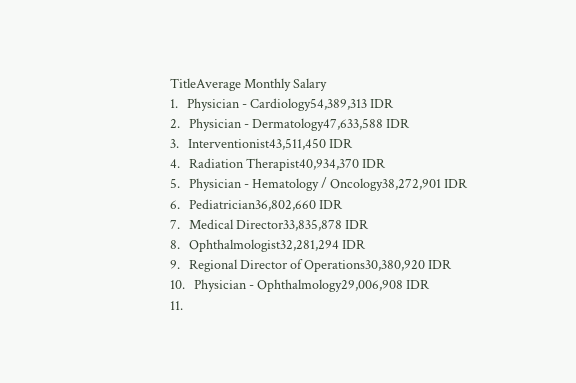TitleAverage Monthly Salary
1.   Physician - Cardiology54,389,313 IDR
2.   Physician - Dermatology47,633,588 IDR
3.   Interventionist43,511,450 IDR
4.   Radiation Therapist40,934,370 IDR
5.   Physician - Hematology / Oncology38,272,901 IDR
6.   Pediatrician36,802,660 IDR
7.   Medical Director33,835,878 IDR
8.   Ophthalmologist32,281,294 IDR
9.   Regional Director of Operations30,380,920 IDR
10.   Physician - Ophthalmology29,006,908 IDR
11.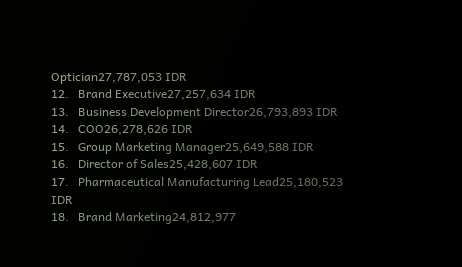Optician27,787,053 IDR
12.   Brand Executive27,257,634 IDR
13.   Business Development Director26,793,893 IDR
14.   COO26,278,626 IDR
15.   Group Marketing Manager25,649,588 IDR
16.   Director of Sales25,428,607 IDR
17.   Pharmaceutical Manufacturing Lead25,180,523 IDR
18.   Brand Marketing24,812,977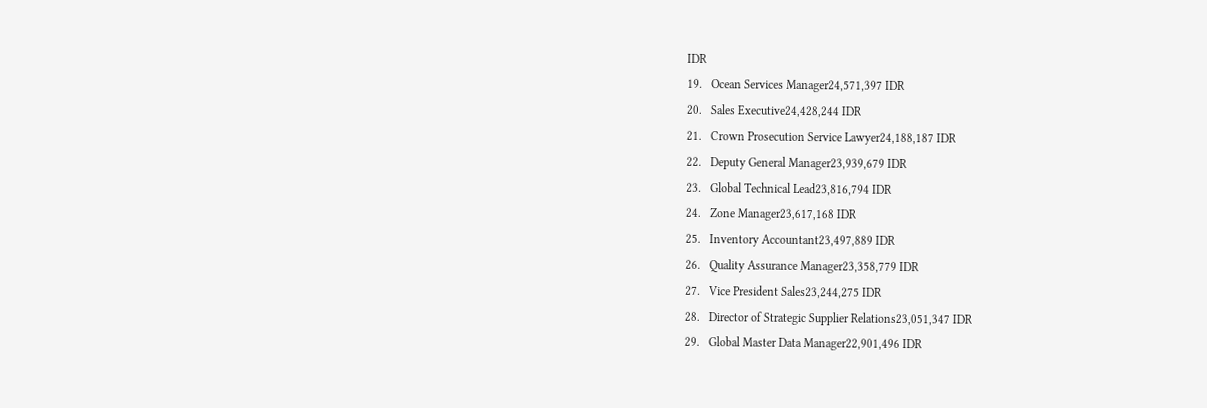IDR
19.   Ocean Services Manager24,571,397 IDR
20.   Sales Executive24,428,244 IDR
21.   Crown Prosecution Service Lawyer24,188,187 IDR
22.   Deputy General Manager23,939,679 IDR
23.   Global Technical Lead23,816,794 IDR
24.   Zone Manager23,617,168 IDR
25.   Inventory Accountant23,497,889 IDR
26.   Quality Assurance Manager23,358,779 IDR
27.   Vice President Sales23,244,275 IDR
28.   Director of Strategic Supplier Relations23,051,347 IDR
29.   Global Master Data Manager22,901,496 IDR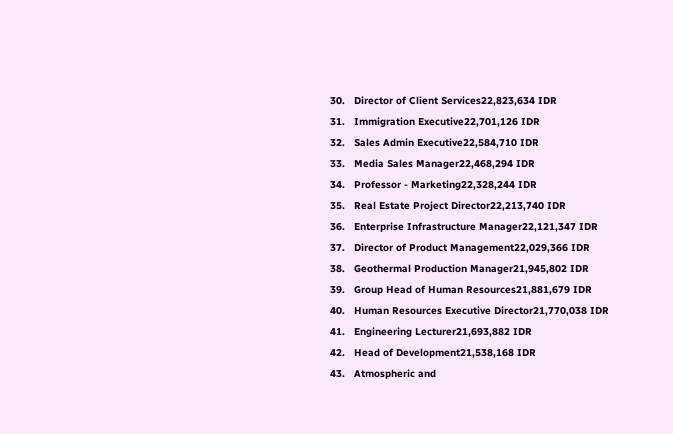30.   Director of Client Services22,823,634 IDR
31.   Immigration Executive22,701,126 IDR
32.   Sales Admin Executive22,584,710 IDR
33.   Media Sales Manager22,468,294 IDR
34.   Professor - Marketing22,328,244 IDR
35.   Real Estate Project Director22,213,740 IDR
36.   Enterprise Infrastructure Manager22,121,347 IDR
37.   Director of Product Management22,029,366 IDR
38.   Geothermal Production Manager21,945,802 IDR
39.   Group Head of Human Resources21,881,679 IDR
40.   Human Resources Executive Director21,770,038 IDR
41.   Engineering Lecturer21,693,882 IDR
42.   Head of Development21,538,168 IDR
43.   Atmospheric and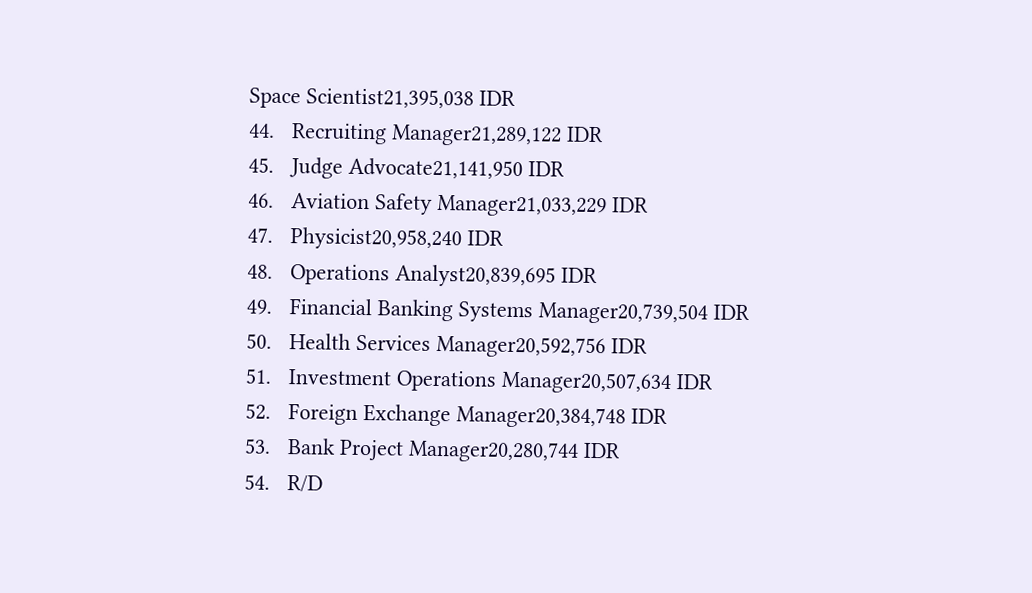Space Scientist21,395,038 IDR
44.   Recruiting Manager21,289,122 IDR
45.   Judge Advocate21,141,950 IDR
46.   Aviation Safety Manager21,033,229 IDR
47.   Physicist20,958,240 IDR
48.   Operations Analyst20,839,695 IDR
49.   Financial Banking Systems Manager20,739,504 IDR
50.   Health Services Manager20,592,756 IDR
51.   Investment Operations Manager20,507,634 IDR
52.   Foreign Exchange Manager20,384,748 IDR
53.   Bank Project Manager20,280,744 IDR
54.   R/D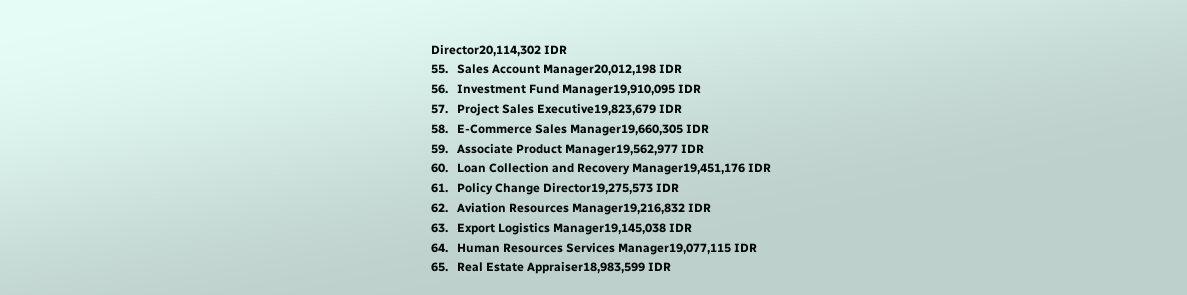Director20,114,302 IDR
55.   Sales Account Manager20,012,198 IDR
56.   Investment Fund Manager19,910,095 IDR
57.   Project Sales Executive19,823,679 IDR
58.   E-Commerce Sales Manager19,660,305 IDR
59.   Associate Product Manager19,562,977 IDR
60.   Loan Collection and Recovery Manager19,451,176 IDR
61.   Policy Change Director19,275,573 IDR
62.   Aviation Resources Manager19,216,832 IDR
63.   Export Logistics Manager19,145,038 IDR
64.   Human Resources Services Manager19,077,115 IDR
65.   Real Estate Appraiser18,983,599 IDR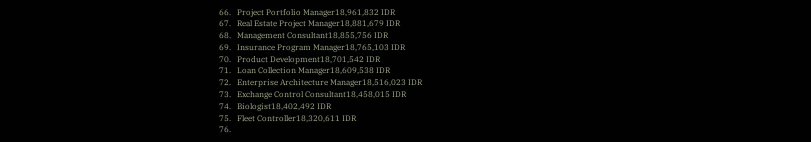66.   Project Portfolio Manager18,961,832 IDR
67.   Real Estate Project Manager18,881,679 IDR
68.   Management Consultant18,855,756 IDR
69.   Insurance Program Manager18,765,103 IDR
70.   Product Development18,701,542 IDR
71.   Loan Collection Manager18,609,538 IDR
72.   Enterprise Architecture Manager18,516,023 IDR
73.   Exchange Control Consultant18,458,015 IDR
74.   Biologist18,402,492 IDR
75.   Fleet Controller18,320,611 IDR
76.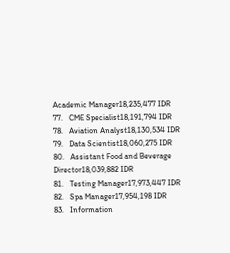Academic Manager18,235,477 IDR
77.   CME Specialist18,191,794 IDR
78.   Aviation Analyst18,130,534 IDR
79.   Data Scientist18,060,275 IDR
80.   Assistant Food and Beverage Director18,039,882 IDR
81.   Testing Manager17,973,447 IDR
82.   Spa Manager17,954,198 IDR
83.   Information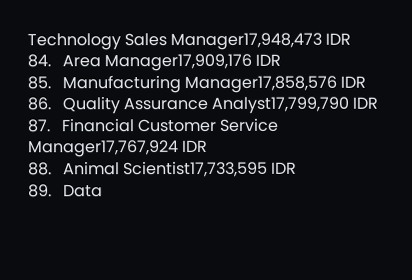Technology Sales Manager17,948,473 IDR
84.   Area Manager17,909,176 IDR
85.   Manufacturing Manager17,858,576 IDR
86.   Quality Assurance Analyst17,799,790 IDR
87.   Financial Customer Service Manager17,767,924 IDR
88.   Animal Scientist17,733,595 IDR
89.   Data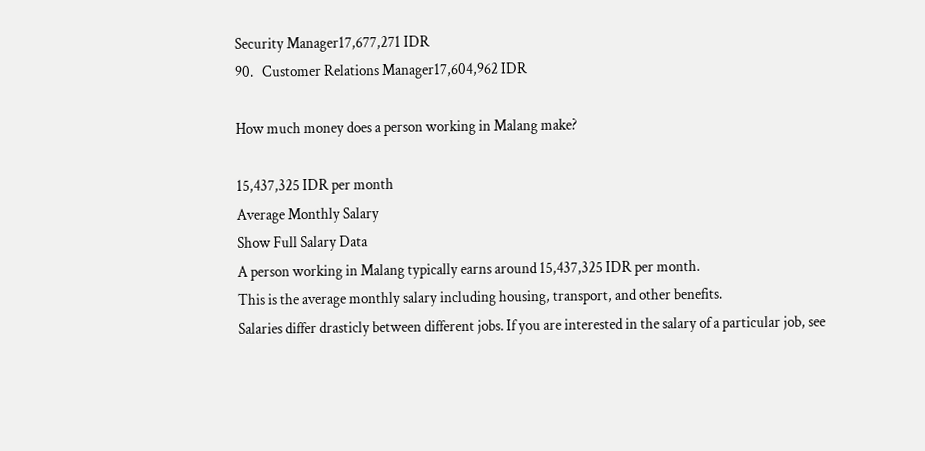Security Manager17,677,271 IDR
90.   Customer Relations Manager17,604,962 IDR

How much money does a person working in Malang make?

15,437,325 IDR per month
Average Monthly Salary
Show Full Salary Data
A person working in Malang typically earns around 15,437,325 IDR per month.
This is the average monthly salary including housing, transport, and other benefits.
Salaries differ drasticly between different jobs. If you are interested in the salary of a particular job, see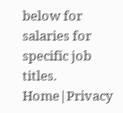below for salaries for specific job titles.
Home|Privacy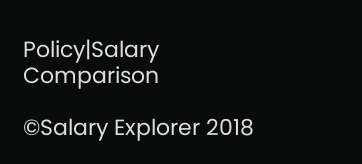Policy|Salary Comparison

©Salary Explorer 2018